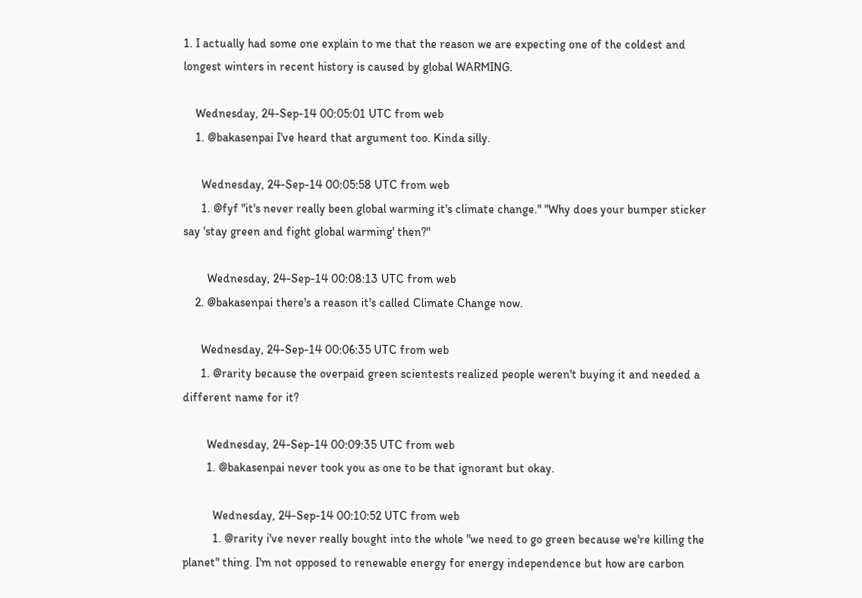1. I actually had some one explain to me that the reason we are expecting one of the coldest and longest winters in recent history is caused by global WARMING.

    Wednesday, 24-Sep-14 00:05:01 UTC from web
    1. @bakasenpai I've heard that argument too. Kinda silly.

      Wednesday, 24-Sep-14 00:05:58 UTC from web
      1. @fyf "it's never really been global warming it's climate change." "Why does your bumper sticker say 'stay green and fight global warming' then?"

        Wednesday, 24-Sep-14 00:08:13 UTC from web
    2. @bakasenpai there's a reason it's called Climate Change now.

      Wednesday, 24-Sep-14 00:06:35 UTC from web
      1. @rarity because the overpaid green scientests realized people weren't buying it and needed a different name for it?

        Wednesday, 24-Sep-14 00:09:35 UTC from web
        1. @bakasenpai never took you as one to be that ignorant but okay.

          Wednesday, 24-Sep-14 00:10:52 UTC from web
          1. @rarity i've never really bought into the whole "we need to go green because we're killing the planet" thing. I'm not opposed to renewable energy for energy independence but how are carbon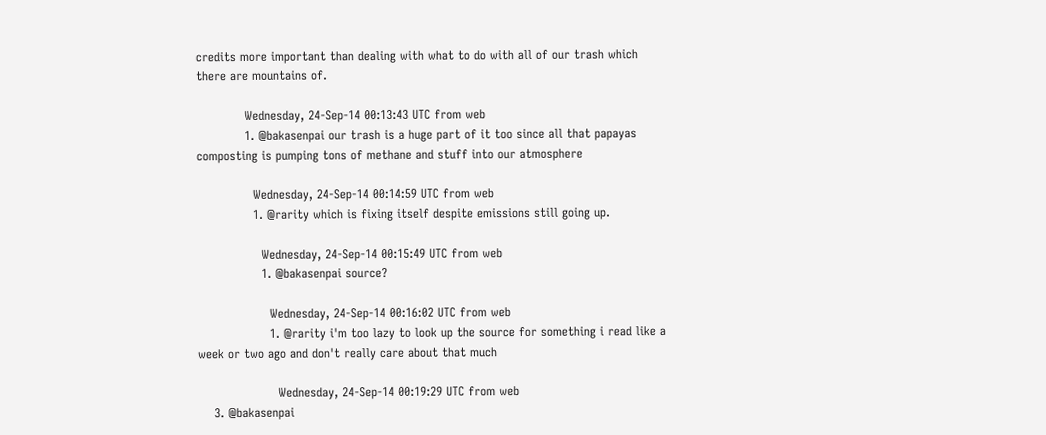credits more important than dealing with what to do with all of our trash which there are mountains of.

            Wednesday, 24-Sep-14 00:13:43 UTC from web
            1. @bakasenpai our trash is a huge part of it too since all that papayas composting is pumping tons of methane and stuff into our atmosphere

              Wednesday, 24-Sep-14 00:14:59 UTC from web
              1. @rarity which is fixing itself despite emissions still going up.

                Wednesday, 24-Sep-14 00:15:49 UTC from web
                1. @bakasenpai source?

                  Wednesday, 24-Sep-14 00:16:02 UTC from web
                  1. @rarity i'm too lazy to look up the source for something i read like a week or two ago and don't really care about that much

                    Wednesday, 24-Sep-14 00:19:29 UTC from web
    3. @bakasenpai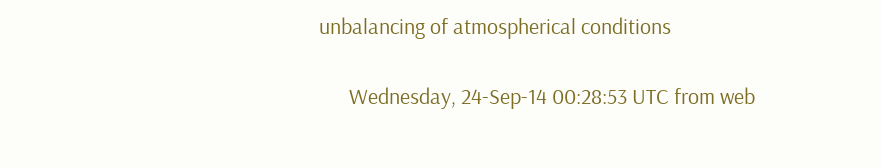unbalancing of atmospherical conditions

      Wednesday, 24-Sep-14 00:28:53 UTC from web